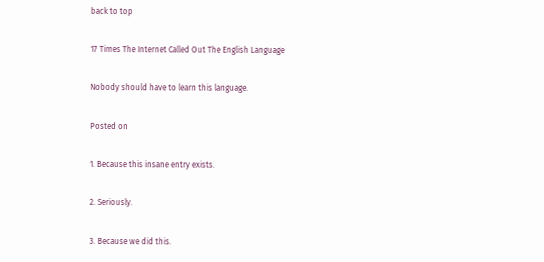back to top

17 Times The Internet Called Out The English Language

Nobody should have to learn this language.

Posted on

1. Because this insane entry exists.

2. Seriously.

3. Because we did this.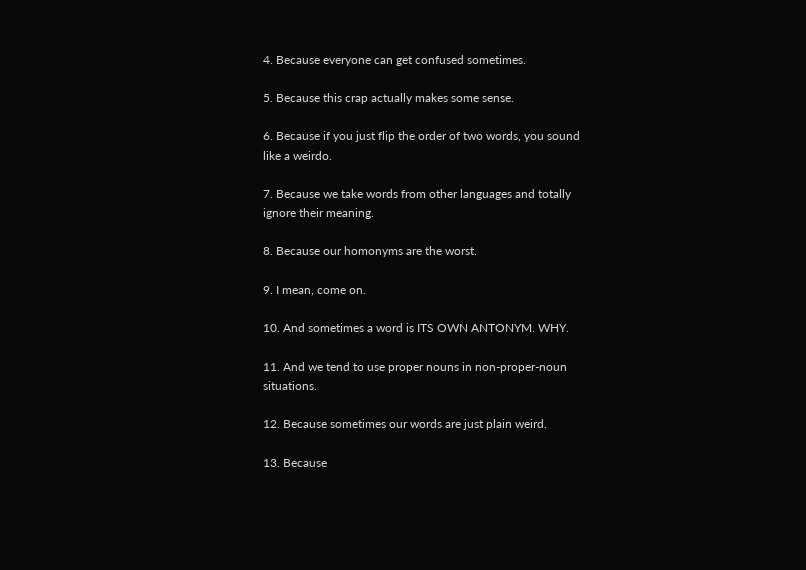4. Because everyone can get confused sometimes.

5. Because this crap actually makes some sense.

6. Because if you just flip the order of two words, you sound like a weirdo.

7. Because we take words from other languages and totally ignore their meaning.

8. Because our homonyms are the worst.

9. I mean, come on.

10. And sometimes a word is ITS OWN ANTONYM. WHY.

11. And we tend to use proper nouns in non-proper-noun situations.

12. Because sometimes our words are just plain weird.

13. Because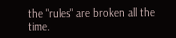the "rules" are broken all the time.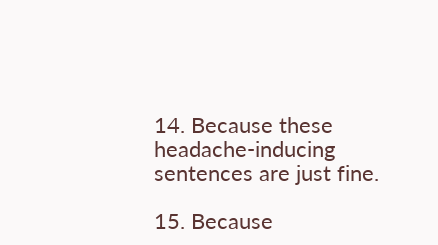14. Because these headache-inducing sentences are just fine.

15. Because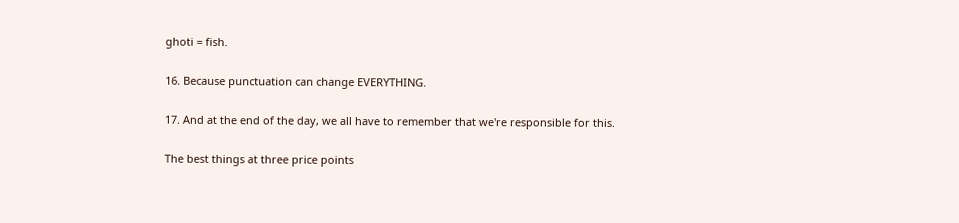ghoti = fish.

16. Because punctuation can change EVERYTHING.

17. And at the end of the day, we all have to remember that we're responsible for this.

The best things at three price points